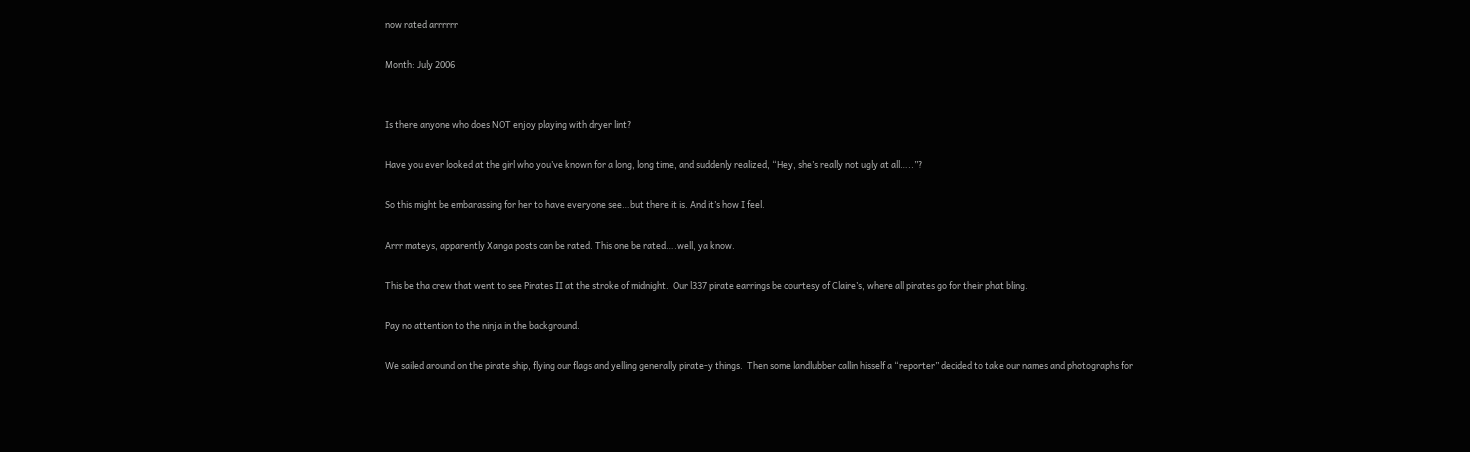now rated arrrrrr

Month: July 2006


Is there anyone who does NOT enjoy playing with dryer lint?

Have you ever looked at the girl who you’ve known for a long, long time, and suddenly realized, “Hey, she’s really not ugly at all…..”?

So this might be embarassing for her to have everyone see…but there it is. And it’s how I feel.

Arrr mateys, apparently Xanga posts can be rated. This one be rated….well, ya know.

This be tha crew that went to see Pirates II at the stroke of midnight.  Our l337 pirate earrings be courtesy of Claire’s, where all pirates go for their phat bling.

Pay no attention to the ninja in the background.

We sailed around on the pirate ship, flying our flags and yelling generally pirate-y things.  Then some landlubber callin hisself a “reporter” decided to take our names and photographs for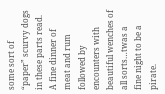some sort of “paper” scurvy dogs in these parts read.  A fine dinner of meat and rum followed by encounters with beautiful wenches of all sorts…twas a fine night to be a pirate.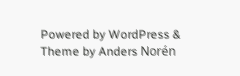Powered by WordPress & Theme by Anders Norén